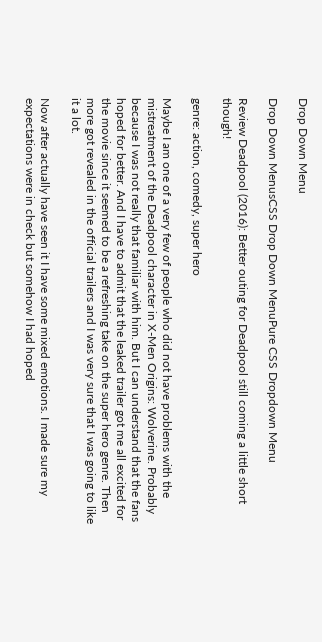Drop Down Menu

Drop Down MenusCSS Drop Down MenuPure CSS Dropdown Menu

Review Deadpool (2016): Better outing for Deadpool still coming a little short though!

genre: action, comedy, super hero

Maybe I am one of a very few of people who did not have problems with the mistreatment of the Deadpool character in X-Men Origins: Wolverine. Probably because I was not really that familiar with him. But I can understand that the fans hoped for better. And I have to admit that the leaked trailer got me all excited for the movie since it seemed to be a refreshing take on the super hero genre. Then more got revealed in the official trailers and I was very sure that I was going to like it a lot.

Now after actually have seen it I have some mixed emotions. I made sure my expectations were in check but somehow I had hoped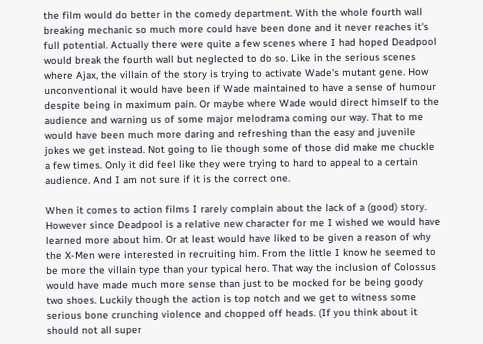the film would do better in the comedy department. With the whole fourth wall breaking mechanic so much more could have been done and it never reaches it's full potential. Actually there were quite a few scenes where I had hoped Deadpool would break the fourth wall but neglected to do so. Like in the serious scenes where Ajax, the villain of the story is trying to activate Wade's mutant gene. How unconventional it would have been if Wade maintained to have a sense of humour despite being in maximum pain. Or maybe where Wade would direct himself to the audience and warning us of some major melodrama coming our way. That to me would have been much more daring and refreshing than the easy and juvenile jokes we get instead. Not going to lie though some of those did make me chuckle a few times. Only it did feel like they were trying to hard to appeal to a certain audience. And I am not sure if it is the correct one.

When it comes to action films I rarely complain about the lack of a (good) story. However since Deadpool is a relative new character for me I wished we would have learned more about him. Or at least would have liked to be given a reason of why the X-Men were interested in recruiting him. From the little I know he seemed to be more the villain type than your typical hero. That way the inclusion of Colossus would have made much more sense than just to be mocked for be being goody two shoes. Luckily though the action is top notch and we get to witness some serious bone crunching violence and chopped off heads. (If you think about it should not all super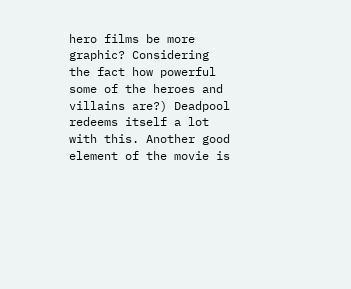hero films be more graphic? Considering the fact how powerful some of the heroes and villains are?) Deadpool redeems itself a lot with this. Another good element of the movie is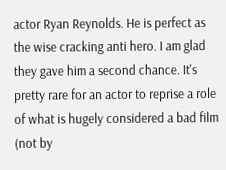actor Ryan Reynolds. He is perfect as the wise cracking anti hero. I am glad they gave him a second chance. It's pretty rare for an actor to reprise a role of what is hugely considered a bad film (not by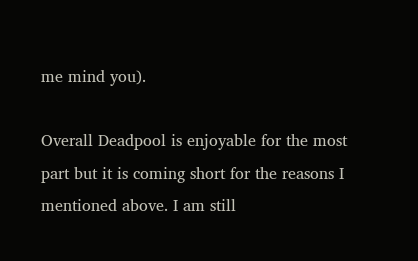me mind you).

Overall Deadpool is enjoyable for the most part but it is coming short for the reasons I mentioned above. I am still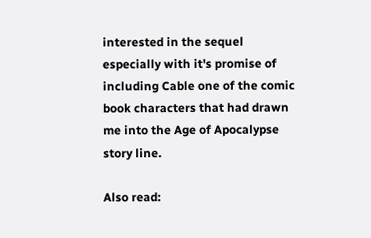interested in the sequel especially with it's promise of including Cable one of the comic book characters that had drawn me into the Age of Apocalypse story line.

Also read: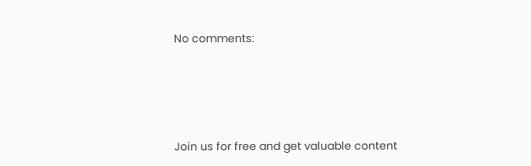No comments:




Join us for free and get valuable content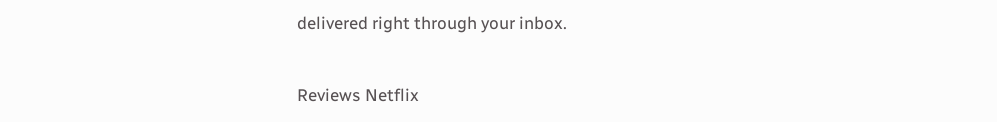delivered right through your inbox.


Reviews Netflix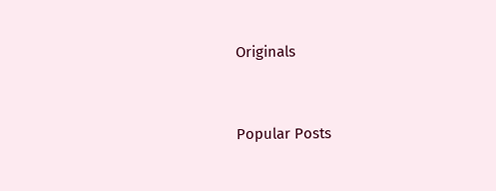Originals


Popular Posts